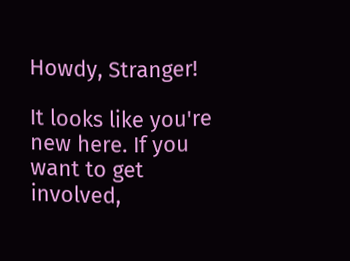Howdy, Stranger!

It looks like you're new here. If you want to get involved,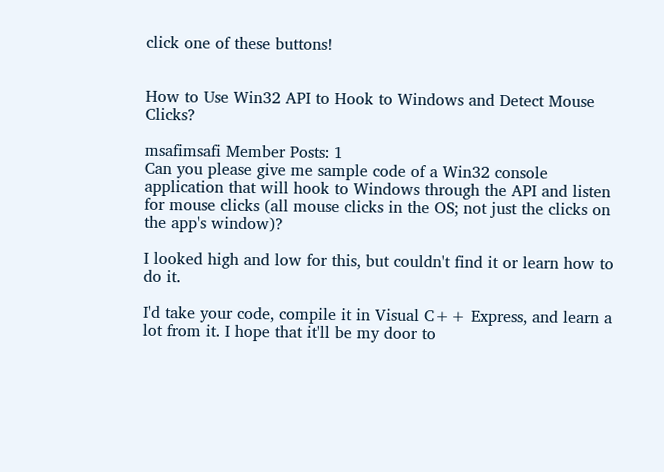click one of these buttons!


How to Use Win32 API to Hook to Windows and Detect Mouse Clicks?

msafimsafi Member Posts: 1
Can you please give me sample code of a Win32 console application that will hook to Windows through the API and listen for mouse clicks (all mouse clicks in the OS; not just the clicks on the app's window)?

I looked high and low for this, but couldn't find it or learn how to do it.

I'd take your code, compile it in Visual C++ Express, and learn a lot from it. I hope that it'll be my door to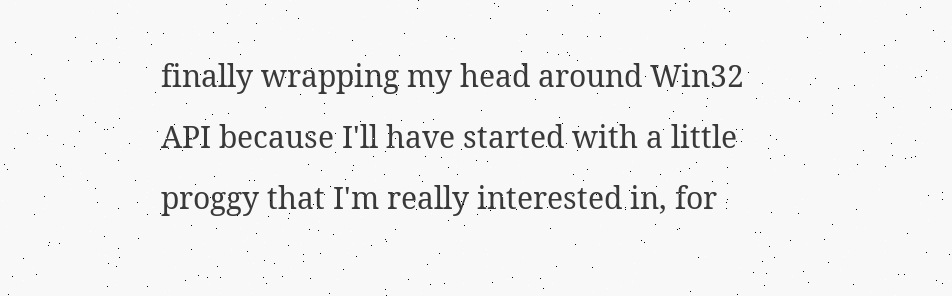finally wrapping my head around Win32 API because I'll have started with a little proggy that I'm really interested in, for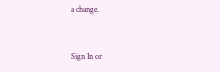a change.


Sign In or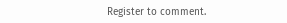Register to comment.